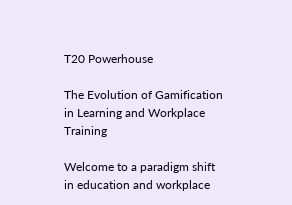T20 Powerhouse

The Evolution of Gamification in Learning and Workplace Training

Welcome to a paradigm shift in education and workplace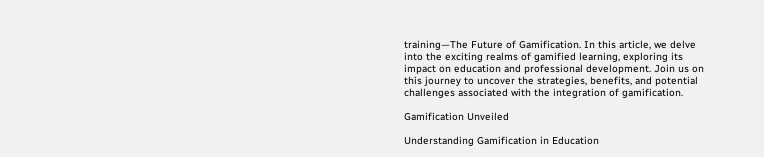training—The Future of Gamification. In this article, we delve into the exciting realms of gamified learning, exploring its impact on education and professional development. Join us on this journey to uncover the strategies, benefits, and potential challenges associated with the integration of gamification.

Gamification Unveiled

Understanding Gamification in Education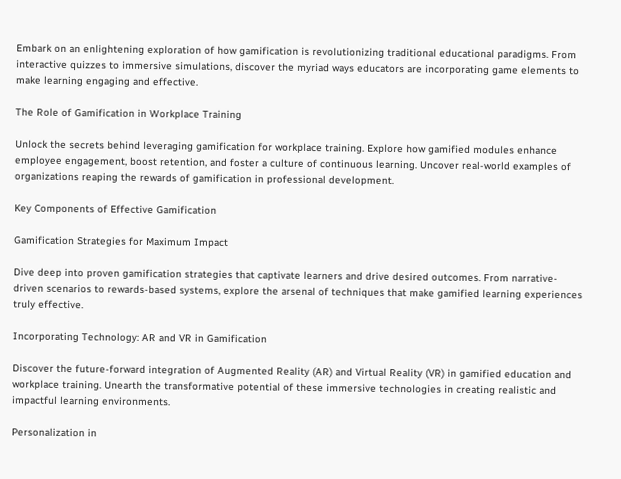Embark on an enlightening exploration of how gamification is revolutionizing traditional educational paradigms. From interactive quizzes to immersive simulations, discover the myriad ways educators are incorporating game elements to make learning engaging and effective.

The Role of Gamification in Workplace Training

Unlock the secrets behind leveraging gamification for workplace training. Explore how gamified modules enhance employee engagement, boost retention, and foster a culture of continuous learning. Uncover real-world examples of organizations reaping the rewards of gamification in professional development.

Key Components of Effective Gamification

Gamification Strategies for Maximum Impact

Dive deep into proven gamification strategies that captivate learners and drive desired outcomes. From narrative-driven scenarios to rewards-based systems, explore the arsenal of techniques that make gamified learning experiences truly effective.

Incorporating Technology: AR and VR in Gamification

Discover the future-forward integration of Augmented Reality (AR) and Virtual Reality (VR) in gamified education and workplace training. Unearth the transformative potential of these immersive technologies in creating realistic and impactful learning environments.

Personalization in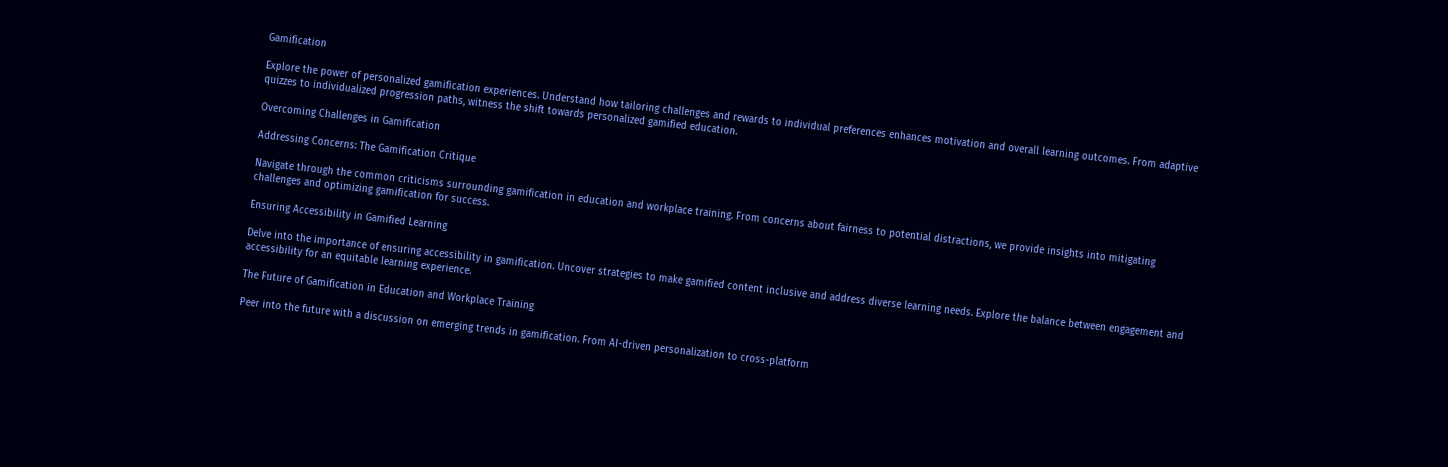Gamification

Explore the power of personalized gamification experiences. Understand how tailoring challenges and rewards to individual preferences enhances motivation and overall learning outcomes. From adaptive quizzes to individualized progression paths, witness the shift towards personalized gamified education.

Overcoming Challenges in Gamification

Addressing Concerns: The Gamification Critique

Navigate through the common criticisms surrounding gamification in education and workplace training. From concerns about fairness to potential distractions, we provide insights into mitigating challenges and optimizing gamification for success.

Ensuring Accessibility in Gamified Learning

Delve into the importance of ensuring accessibility in gamification. Uncover strategies to make gamified content inclusive and address diverse learning needs. Explore the balance between engagement and accessibility for an equitable learning experience.

The Future of Gamification in Education and Workplace Training

Peer into the future with a discussion on emerging trends in gamification. From AI-driven personalization to cross-platform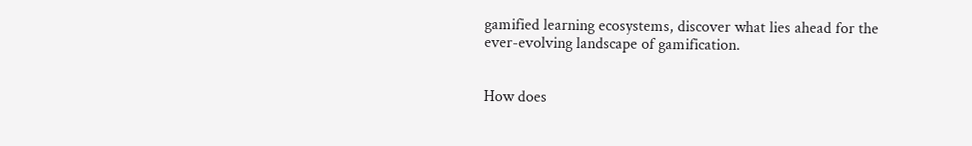gamified learning ecosystems, discover what lies ahead for the ever-evolving landscape of gamification.


How does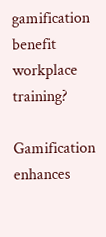gamification benefit workplace training?

Gamification enhances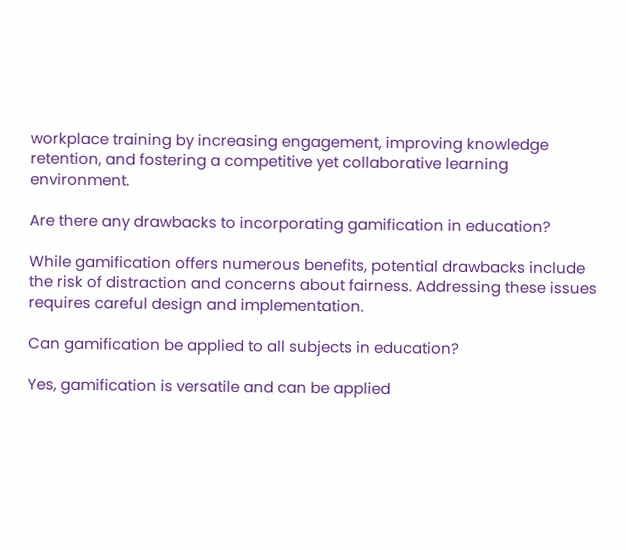workplace training by increasing engagement, improving knowledge retention, and fostering a competitive yet collaborative learning environment.

Are there any drawbacks to incorporating gamification in education?

While gamification offers numerous benefits, potential drawbacks include the risk of distraction and concerns about fairness. Addressing these issues requires careful design and implementation.

Can gamification be applied to all subjects in education?

Yes, gamification is versatile and can be applied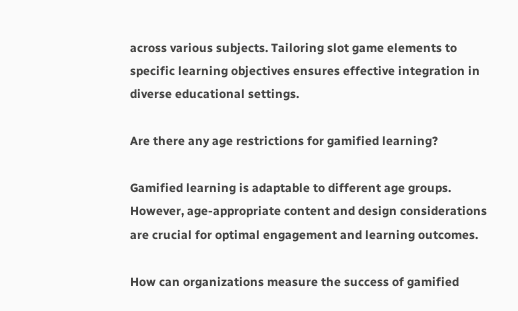across various subjects. Tailoring slot game elements to specific learning objectives ensures effective integration in diverse educational settings.

Are there any age restrictions for gamified learning?

Gamified learning is adaptable to different age groups. However, age-appropriate content and design considerations are crucial for optimal engagement and learning outcomes.

How can organizations measure the success of gamified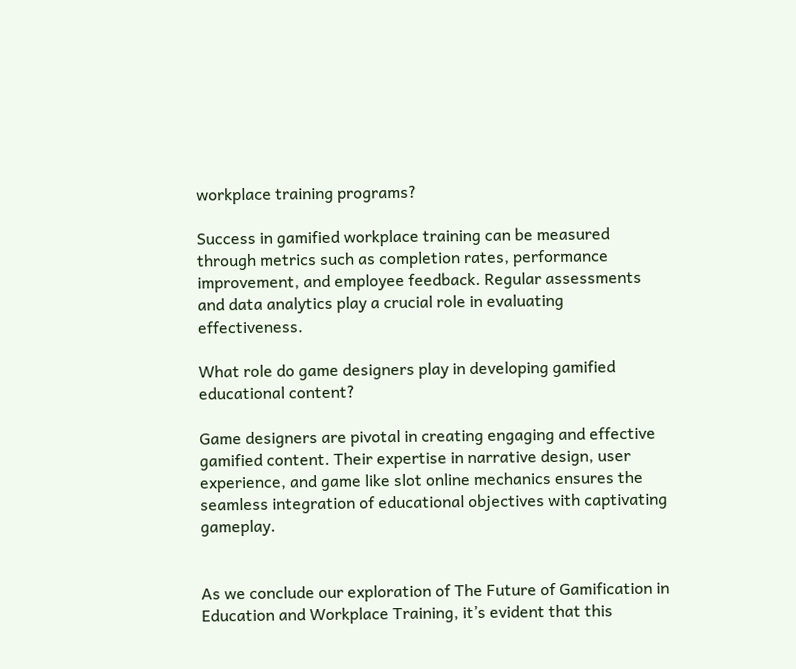workplace training programs?

Success in gamified workplace training can be measured through metrics such as completion rates, performance improvement, and employee feedback. Regular assessments and data analytics play a crucial role in evaluating effectiveness.

What role do game designers play in developing gamified educational content?

Game designers are pivotal in creating engaging and effective gamified content. Their expertise in narrative design, user experience, and game like slot online mechanics ensures the seamless integration of educational objectives with captivating gameplay.


As we conclude our exploration of The Future of Gamification in Education and Workplace Training, it’s evident that this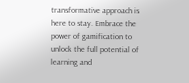transformative approach is here to stay. Embrace the power of gamification to unlock the full potential of learning and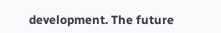development. The future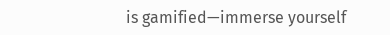is gamified—immerse yourself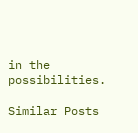in the possibilities.

Similar Posts